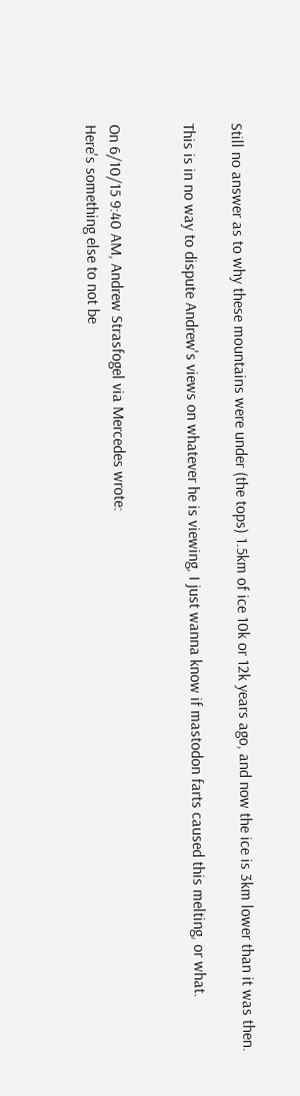Still no answer as to why these mountains were under (the tops) 1.5km of ice 10k or 12k years ago, and now the ice is 3km lower than it was then.

This is in no way to dispute Andrew's views on whatever he is viewing, I just wanna know if mastodon farts caused this melting, or what.


On 6/10/15 9:40 AM, Andrew Strasfogel via Mercedes wrote:
Here's something else to not be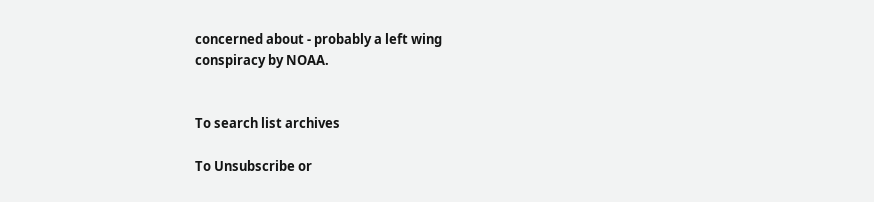concerned about - probably a left wing
conspiracy by NOAA.


To search list archives

To Unsubscribe or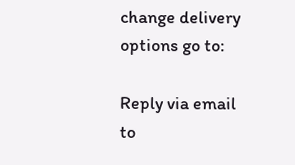change delivery options go to:

Reply via email to